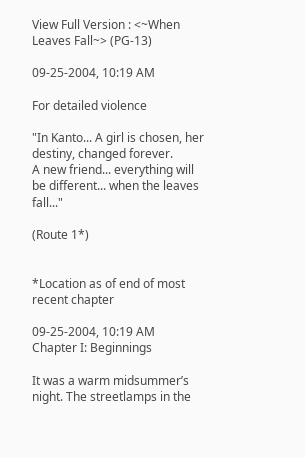View Full Version : <~When Leaves Fall~> (PG-13)

09-25-2004, 10:19 AM

For detailed violence

"In Kanto... A girl is chosen, her destiny, changed forever.
A new friend... everything will be different... when the leaves fall..."

(Route 1*)


*Location as of end of most recent chapter

09-25-2004, 10:19 AM
Chapter I: Beginnings

It was a warm midsummer’s night. The streetlamps in the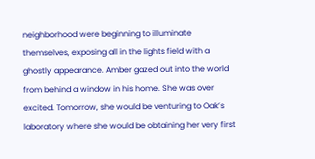neighborhood were beginning to illuminate themselves, exposing all in the lights field with a ghostly appearance. Amber gazed out into the world from behind a window in his home. She was over excited. Tomorrow, she would be venturing to Oak’s laboratory where she would be obtaining her very first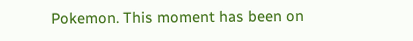Pokemon. This moment has been on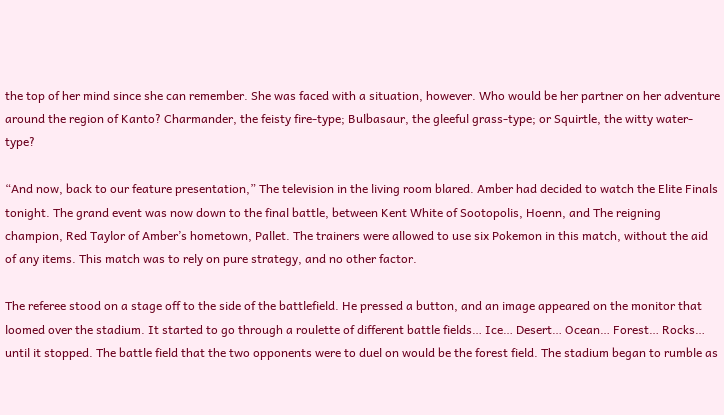the top of her mind since she can remember. She was faced with a situation, however. Who would be her partner on her adventure around the region of Kanto? Charmander, the feisty fire-type; Bulbasaur, the gleeful grass-type; or Squirtle, the witty water-type?

“And now, back to our feature presentation,” The television in the living room blared. Amber had decided to watch the Elite Finals tonight. The grand event was now down to the final battle, between Kent White of Sootopolis, Hoenn, and The reigning champion, Red Taylor of Amber’s hometown, Pallet. The trainers were allowed to use six Pokemon in this match, without the aid of any items. This match was to rely on pure strategy, and no other factor.

The referee stood on a stage off to the side of the battlefield. He pressed a button, and an image appeared on the monitor that loomed over the stadium. It started to go through a roulette of different battle fields… Ice… Desert… Ocean… Forest… Rocks… until it stopped. The battle field that the two opponents were to duel on would be the forest field. The stadium began to rumble as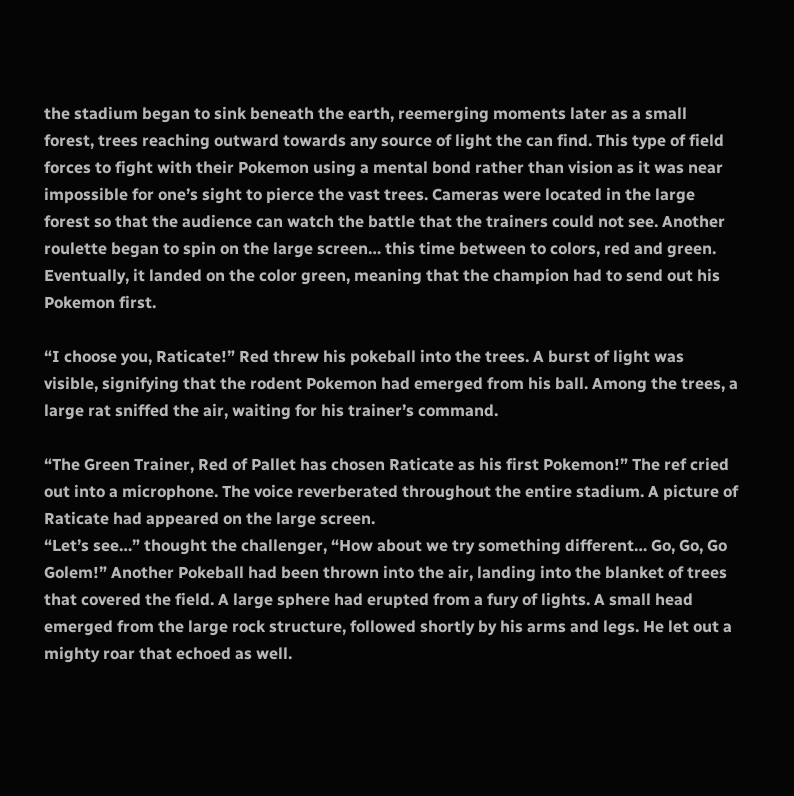the stadium began to sink beneath the earth, reemerging moments later as a small forest, trees reaching outward towards any source of light the can find. This type of field forces to fight with their Pokemon using a mental bond rather than vision as it was near impossible for one’s sight to pierce the vast trees. Cameras were located in the large forest so that the audience can watch the battle that the trainers could not see. Another roulette began to spin on the large screen… this time between to colors, red and green. Eventually, it landed on the color green, meaning that the champion had to send out his Pokemon first.

“I choose you, Raticate!” Red threw his pokeball into the trees. A burst of light was visible, signifying that the rodent Pokemon had emerged from his ball. Among the trees, a large rat sniffed the air, waiting for his trainer’s command.

“The Green Trainer, Red of Pallet has chosen Raticate as his first Pokemon!” The ref cried out into a microphone. The voice reverberated throughout the entire stadium. A picture of Raticate had appeared on the large screen.
“Let’s see…” thought the challenger, “How about we try something different… Go, Go, Go Golem!” Another Pokeball had been thrown into the air, landing into the blanket of trees that covered the field. A large sphere had erupted from a fury of lights. A small head emerged from the large rock structure, followed shortly by his arms and legs. He let out a mighty roar that echoed as well.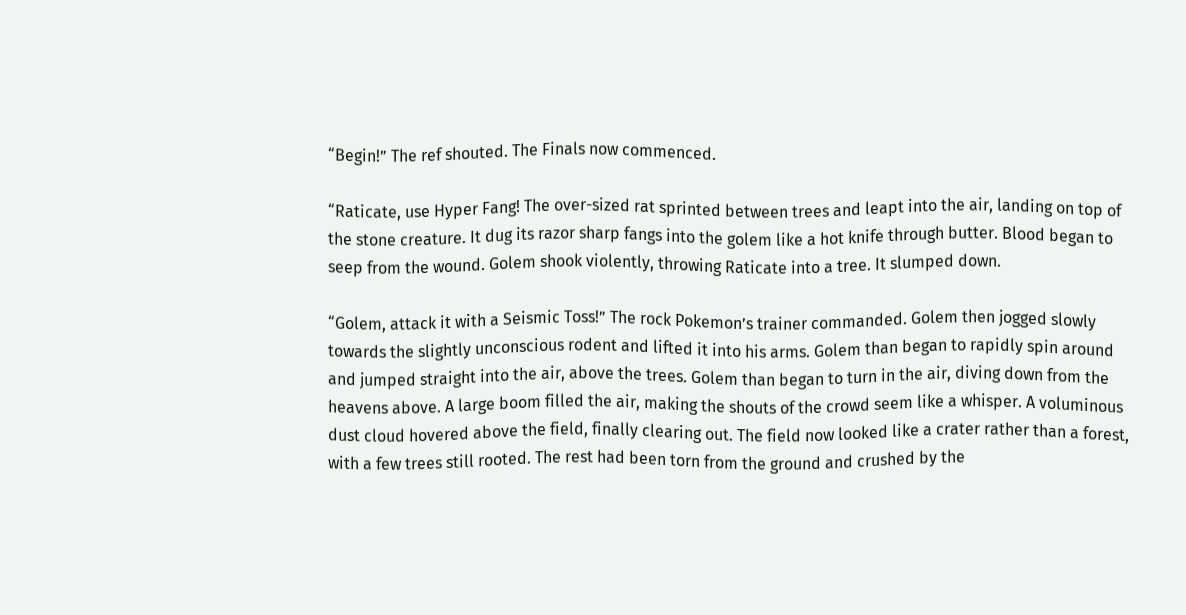“Begin!” The ref shouted. The Finals now commenced.

“Raticate, use Hyper Fang! The over-sized rat sprinted between trees and leapt into the air, landing on top of the stone creature. It dug its razor sharp fangs into the golem like a hot knife through butter. Blood began to seep from the wound. Golem shook violently, throwing Raticate into a tree. It slumped down.

“Golem, attack it with a Seismic Toss!” The rock Pokemon’s trainer commanded. Golem then jogged slowly towards the slightly unconscious rodent and lifted it into his arms. Golem than began to rapidly spin around and jumped straight into the air, above the trees. Golem than began to turn in the air, diving down from the heavens above. A large boom filled the air, making the shouts of the crowd seem like a whisper. A voluminous dust cloud hovered above the field, finally clearing out. The field now looked like a crater rather than a forest, with a few trees still rooted. The rest had been torn from the ground and crushed by the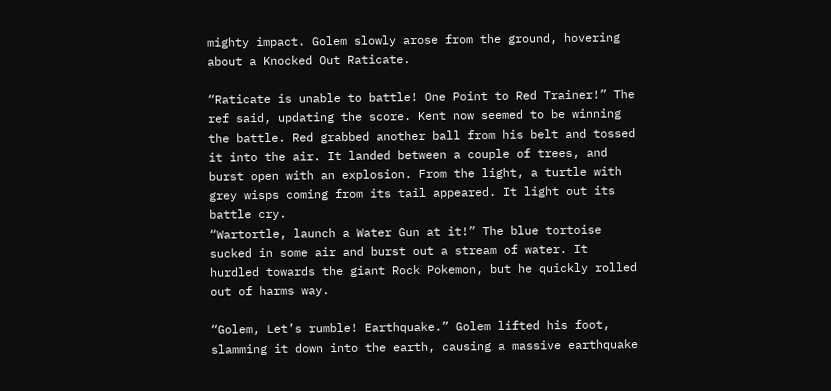mighty impact. Golem slowly arose from the ground, hovering about a Knocked Out Raticate.

“Raticate is unable to battle! One Point to Red Trainer!” The ref said, updating the score. Kent now seemed to be winning the battle. Red grabbed another ball from his belt and tossed it into the air. It landed between a couple of trees, and burst open with an explosion. From the light, a turtle with grey wisps coming from its tail appeared. It light out its battle cry.
“Wartortle, launch a Water Gun at it!” The blue tortoise sucked in some air and burst out a stream of water. It hurdled towards the giant Rock Pokemon, but he quickly rolled out of harms way.

“Golem, Let’s rumble! Earthquake.” Golem lifted his foot, slamming it down into the earth, causing a massive earthquake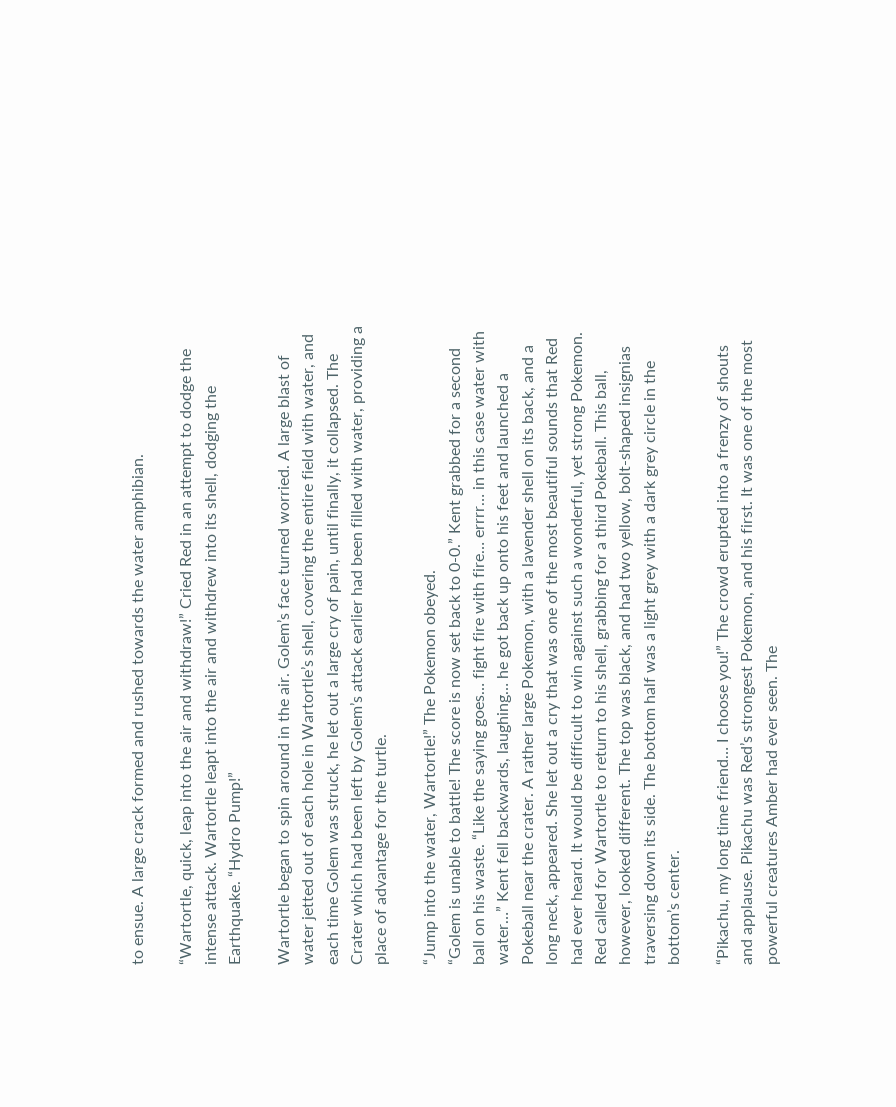to ensue. A large crack formed and rushed towards the water amphibian.

“Wartortle, quick, leap into the air and withdraw!” Cried Red in an attempt to dodge the intense attack. Wartortle leapt into the air and withdrew into its shell, dodging the Earthquake. “Hydro Pump!”

Wartortle began to spin around in the air. Golem’s face turned worried. A large blast of water jetted out of each hole in Wartortle’s shell, covering the entire field with water, and each time Golem was struck, he let out a large cry of pain, until finally, it collapsed. The Crater which had been left by Golem’s attack earlier had been filled with water, providing a place of advantage for the turtle.

“Jump into the water, Wartortle!” The Pokemon obeyed.
“Golem is unable to battle! The score is now set back to 0-0.” Kent grabbed for a second ball on his waste. “Like the saying goes… fight fire with fire… errrr… in this case water with water…” Kent fell backwards, laughing… he got back up onto his feet and launched a Pokeball near the crater. A rather large Pokemon, with a lavender shell on its back, and a long neck, appeared. She let out a cry that was one of the most beautiful sounds that Red had ever heard. It would be difficult to win against such a wonderful, yet strong Pokemon. Red called for Wartortle to return to his shell, grabbing for a third Pokeball. This ball, however, looked different. The top was black, and had two yellow, bolt-shaped insignias traversing down its side. The bottom half was a light grey with a dark grey circle in the bottom’s center.

“Pikachu, my long time friend… I choose you!” The crowd erupted into a frenzy of shouts and applause. Pikachu was Red’s strongest Pokemon, and his first. It was one of the most powerful creatures Amber had ever seen. The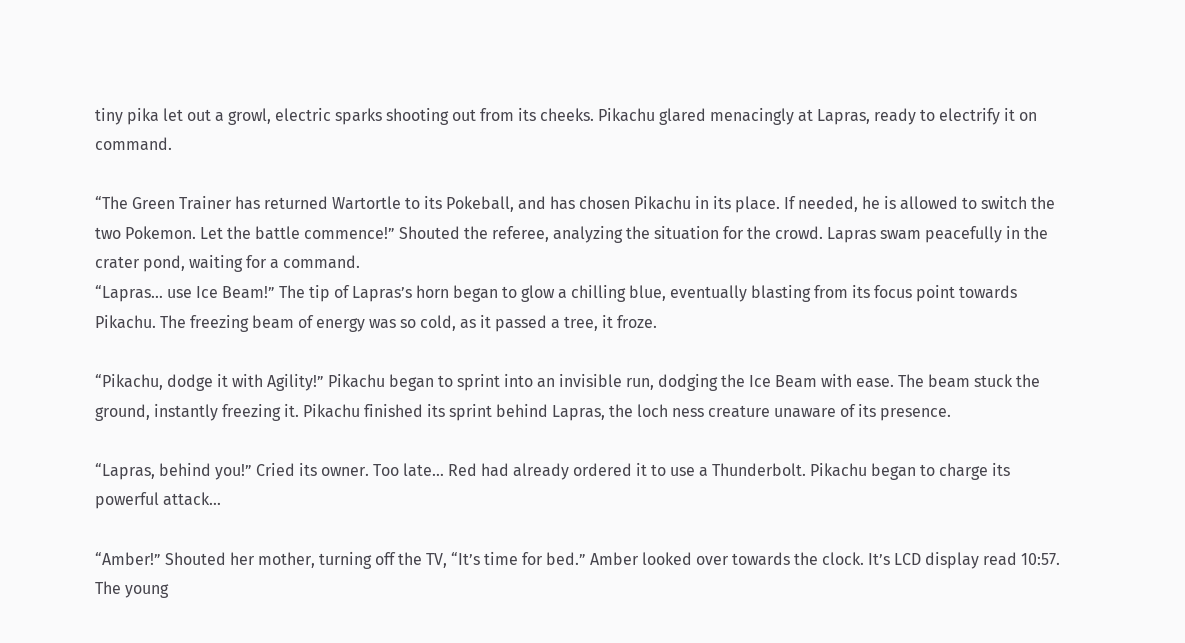tiny pika let out a growl, electric sparks shooting out from its cheeks. Pikachu glared menacingly at Lapras, ready to electrify it on command.

“The Green Trainer has returned Wartortle to its Pokeball, and has chosen Pikachu in its place. If needed, he is allowed to switch the two Pokemon. Let the battle commence!” Shouted the referee, analyzing the situation for the crowd. Lapras swam peacefully in the crater pond, waiting for a command.
“Lapras… use Ice Beam!” The tip of Lapras’s horn began to glow a chilling blue, eventually blasting from its focus point towards Pikachu. The freezing beam of energy was so cold, as it passed a tree, it froze.

“Pikachu, dodge it with Agility!” Pikachu began to sprint into an invisible run, dodging the Ice Beam with ease. The beam stuck the ground, instantly freezing it. Pikachu finished its sprint behind Lapras, the loch ness creature unaware of its presence.

“Lapras, behind you!” Cried its owner. Too late… Red had already ordered it to use a Thunderbolt. Pikachu began to charge its powerful attack…

“Amber!” Shouted her mother, turning off the TV, “It’s time for bed.” Amber looked over towards the clock. It’s LCD display read 10:57. The young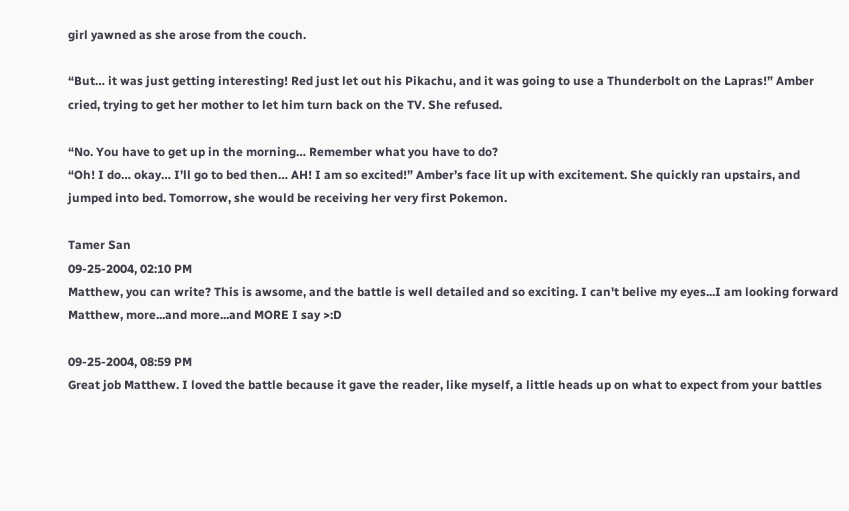girl yawned as she arose from the couch.

“But… it was just getting interesting! Red just let out his Pikachu, and it was going to use a Thunderbolt on the Lapras!” Amber cried, trying to get her mother to let him turn back on the TV. She refused.

“No. You have to get up in the morning… Remember what you have to do?
“Oh! I do… okay… I’ll go to bed then… AH! I am so excited!” Amber’s face lit up with excitement. She quickly ran upstairs, and jumped into bed. Tomorrow, she would be receiving her very first Pokemon.

Tamer San
09-25-2004, 02:10 PM
Matthew, you can write? This is awsome, and the battle is well detailed and so exciting. I can't belive my eyes...I am looking forward Matthew, more...and more...and MORE I say >:D

09-25-2004, 08:59 PM
Great job Matthew. I loved the battle because it gave the reader, like myself, a little heads up on what to expect from your battles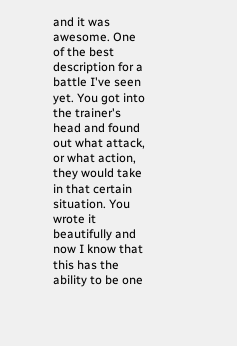and it was awesome. One of the best description for a battle I've seen yet. You got into the trainer's head and found out what attack, or what action, they would take in that certain situation. You wrote it beautifully and now I know that this has the ability to be one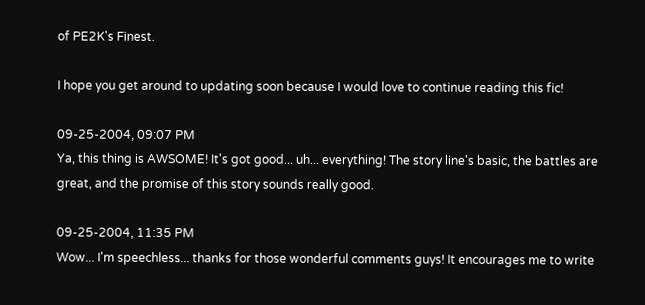of PE2K's Finest.

I hope you get around to updating soon because I would love to continue reading this fic!

09-25-2004, 09:07 PM
Ya, this thing is AWSOME! It's got good... uh... everything! The story line's basic, the battles are great, and the promise of this story sounds really good.

09-25-2004, 11:35 PM
Wow... I'm speechless... thanks for those wonderful comments guys! It encourages me to write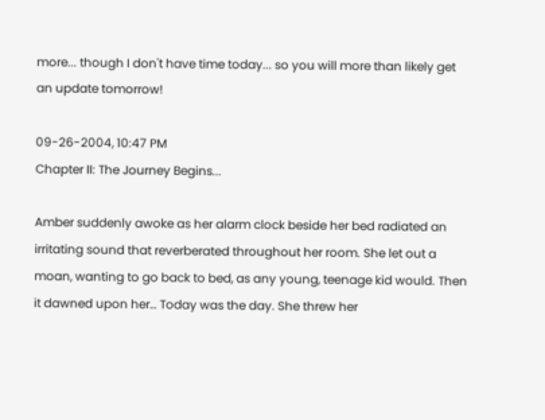more... though I don't have time today... so you will more than likely get an update tomorrow!

09-26-2004, 10:47 PM
Chapter II: The Journey Begins...

Amber suddenly awoke as her alarm clock beside her bed radiated an irritating sound that reverberated throughout her room. She let out a moan, wanting to go back to bed, as any young, teenage kid would. Then it dawned upon her… Today was the day. She threw her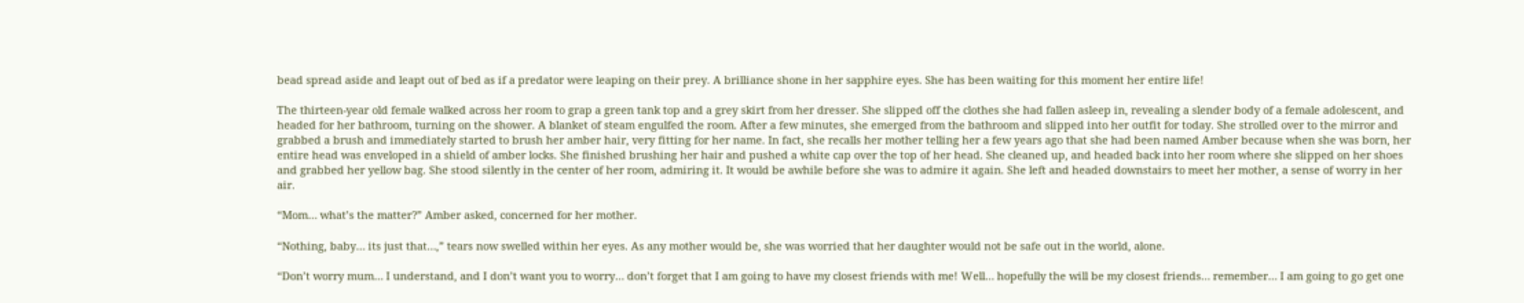bead spread aside and leapt out of bed as if a predator were leaping on their prey. A brilliance shone in her sapphire eyes. She has been waiting for this moment her entire life!

The thirteen-year old female walked across her room to grap a green tank top and a grey skirt from her dresser. She slipped off the clothes she had fallen asleep in, revealing a slender body of a female adolescent, and headed for her bathroom, turning on the shower. A blanket of steam engulfed the room. After a few minutes, she emerged from the bathroom and slipped into her outfit for today. She strolled over to the mirror and grabbed a brush and immediately started to brush her amber hair, very fitting for her name. In fact, she recalls her mother telling her a few years ago that she had been named Amber because when she was born, her entire head was enveloped in a shield of amber locks. She finished brushing her hair and pushed a white cap over the top of her head. She cleaned up, and headed back into her room where she slipped on her shoes and grabbed her yellow bag. She stood silently in the center of her room, admiring it. It would be awhile before she was to admire it again. She left and headed downstairs to meet her mother, a sense of worry in her air.

“Mom… what’s the matter?” Amber asked, concerned for her mother.

“Nothing, baby… its just that…,” tears now swelled within her eyes. As any mother would be, she was worried that her daughter would not be safe out in the world, alone.

“Don’t worry mum… I understand, and I don’t want you to worry… don’t forget that I am going to have my closest friends with me! Well… hopefully the will be my closest friends… remember… I am going to go get one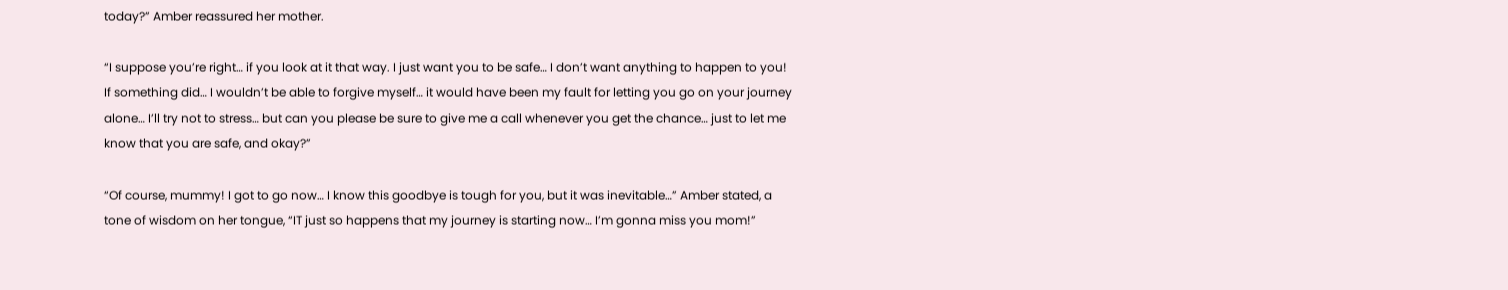today?” Amber reassured her mother.

“I suppose you’re right… if you look at it that way. I just want you to be safe… I don’t want anything to happen to you! If something did… I wouldn’t be able to forgive myself… it would have been my fault for letting you go on your journey alone… I’ll try not to stress… but can you please be sure to give me a call whenever you get the chance… just to let me know that you are safe, and okay?”

“Of course, mummy! I got to go now… I know this goodbye is tough for you, but it was inevitable…” Amber stated, a tone of wisdom on her tongue, “IT just so happens that my journey is starting now… I’m gonna miss you mom!”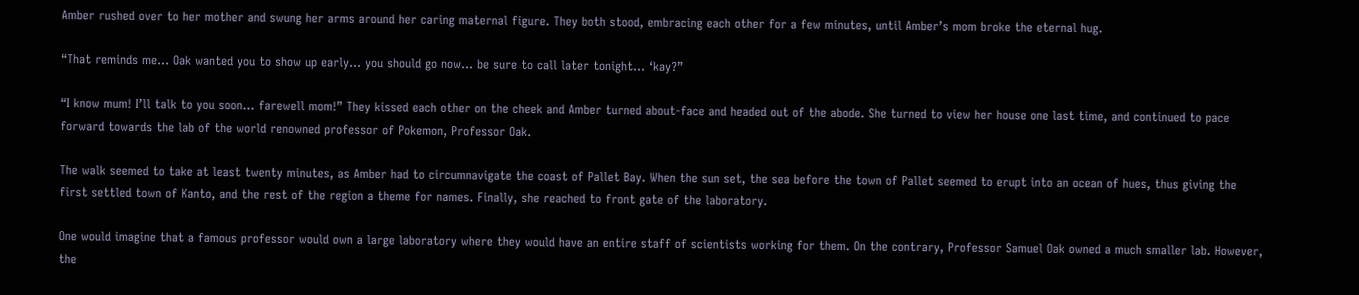Amber rushed over to her mother and swung her arms around her caring maternal figure. They both stood, embracing each other for a few minutes, until Amber’s mom broke the eternal hug.

“That reminds me… Oak wanted you to show up early… you should go now… be sure to call later tonight… ‘kay?”

“I know mum! I’ll talk to you soon… farewell mom!” They kissed each other on the cheek and Amber turned about-face and headed out of the abode. She turned to view her house one last time, and continued to pace forward towards the lab of the world renowned professor of Pokemon, Professor Oak.

The walk seemed to take at least twenty minutes, as Amber had to circumnavigate the coast of Pallet Bay. When the sun set, the sea before the town of Pallet seemed to erupt into an ocean of hues, thus giving the first settled town of Kanto, and the rest of the region a theme for names. Finally, she reached to front gate of the laboratory.

One would imagine that a famous professor would own a large laboratory where they would have an entire staff of scientists working for them. On the contrary, Professor Samuel Oak owned a much smaller lab. However, the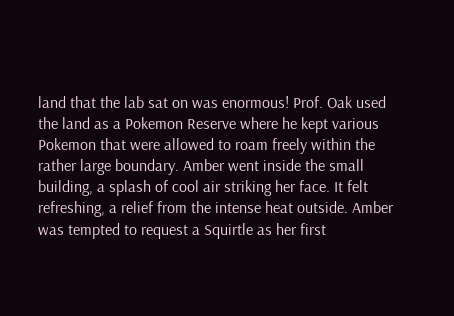land that the lab sat on was enormous! Prof. Oak used the land as a Pokemon Reserve where he kept various Pokemon that were allowed to roam freely within the rather large boundary. Amber went inside the small building, a splash of cool air striking her face. It felt refreshing, a relief from the intense heat outside. Amber was tempted to request a Squirtle as her first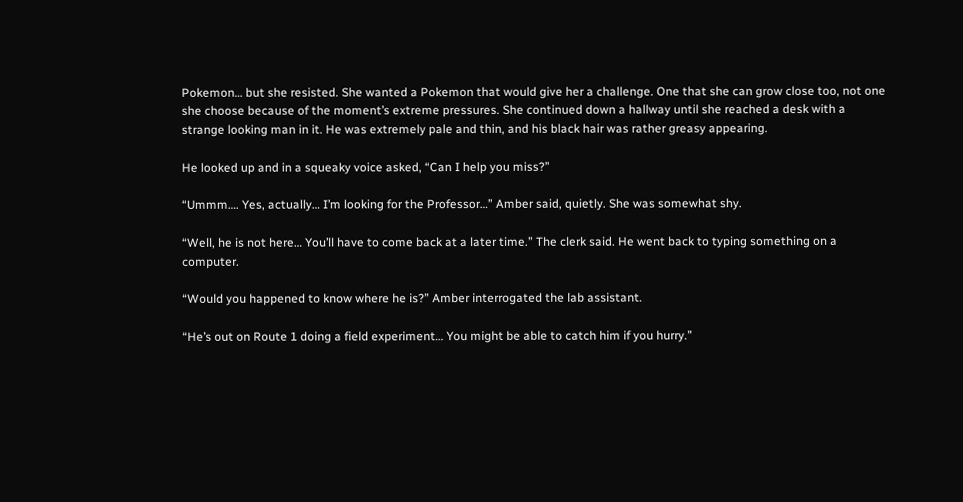Pokemon… but she resisted. She wanted a Pokemon that would give her a challenge. One that she can grow close too, not one she choose because of the moment’s extreme pressures. She continued down a hallway until she reached a desk with a strange looking man in it. He was extremely pale and thin, and his black hair was rather greasy appearing.

He looked up and in a squeaky voice asked, “Can I help you miss?”

“Ummm…. Yes, actually… I’m looking for the Professor…” Amber said, quietly. She was somewhat shy.

“Well, he is not here… You’ll have to come back at a later time.” The clerk said. He went back to typing something on a computer.

“Would you happened to know where he is?” Amber interrogated the lab assistant.

“He’s out on Route 1 doing a field experiment… You might be able to catch him if you hurry.”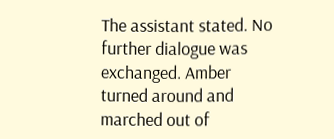The assistant stated. No further dialogue was exchanged. Amber turned around and marched out of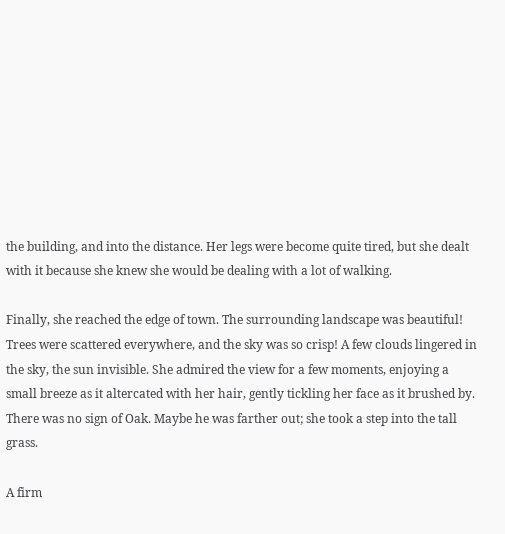the building, and into the distance. Her legs were become quite tired, but she dealt with it because she knew she would be dealing with a lot of walking.

Finally, she reached the edge of town. The surrounding landscape was beautiful! Trees were scattered everywhere, and the sky was so crisp! A few clouds lingered in the sky, the sun invisible. She admired the view for a few moments, enjoying a small breeze as it altercated with her hair, gently tickling her face as it brushed by. There was no sign of Oak. Maybe he was farther out; she took a step into the tall grass.

A firm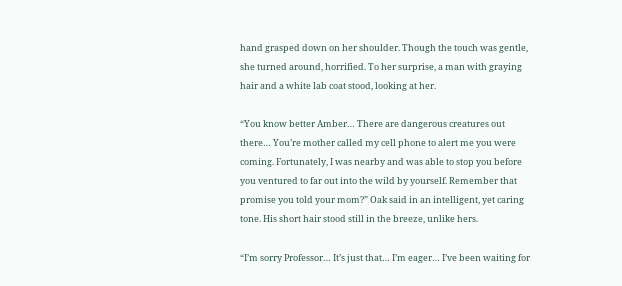hand grasped down on her shoulder. Though the touch was gentle, she turned around, horrified. To her surprise, a man with graying hair and a white lab coat stood, looking at her.

“You know better Amber… There are dangerous creatures out there… You’re mother called my cell phone to alert me you were coming. Fortunately, I was nearby and was able to stop you before you ventured to far out into the wild by yourself. Remember that promise you told your mom?” Oak said in an intelligent, yet caring tone. His short hair stood still in the breeze, unlike hers.

“I’m sorry Professor… It’s just that… I’m eager… I’ve been waiting for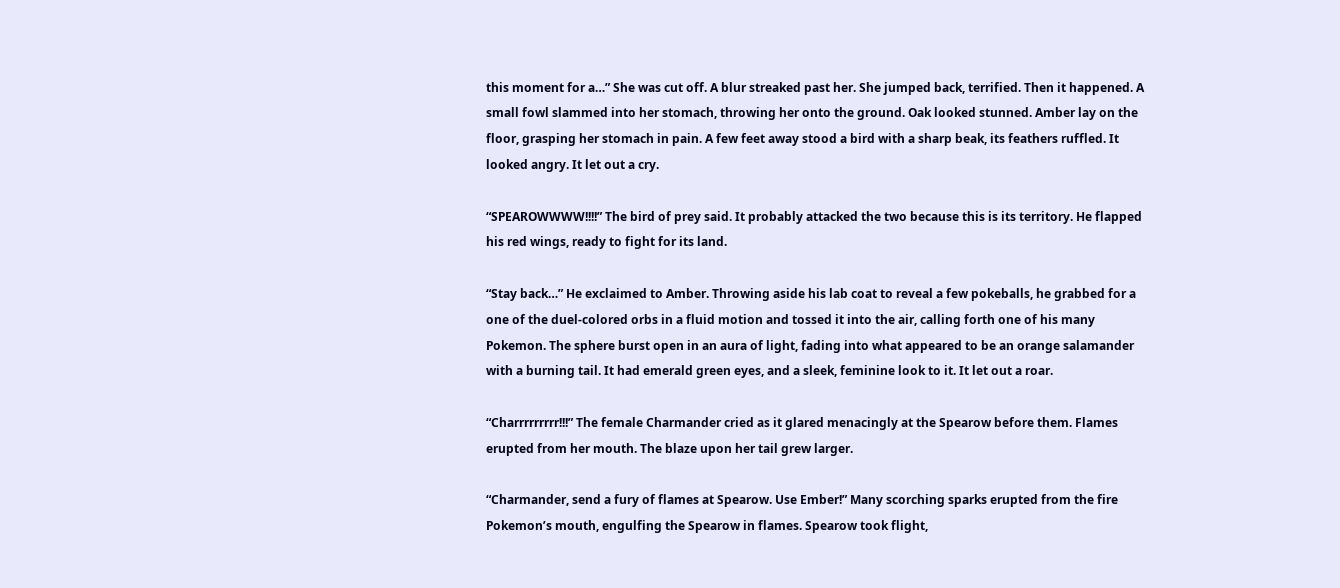this moment for a…” She was cut off. A blur streaked past her. She jumped back, terrified. Then it happened. A small fowl slammed into her stomach, throwing her onto the ground. Oak looked stunned. Amber lay on the floor, grasping her stomach in pain. A few feet away stood a bird with a sharp beak, its feathers ruffled. It looked angry. It let out a cry.

“SPEAROWWWW!!!!” The bird of prey said. It probably attacked the two because this is its territory. He flapped his red wings, ready to fight for its land.

“Stay back…” He exclaimed to Amber. Throwing aside his lab coat to reveal a few pokeballs, he grabbed for a one of the duel-colored orbs in a fluid motion and tossed it into the air, calling forth one of his many Pokemon. The sphere burst open in an aura of light, fading into what appeared to be an orange salamander with a burning tail. It had emerald green eyes, and a sleek, feminine look to it. It let out a roar.

“Charrrrrrrrr!!!” The female Charmander cried as it glared menacingly at the Spearow before them. Flames erupted from her mouth. The blaze upon her tail grew larger.

“Charmander, send a fury of flames at Spearow. Use Ember!” Many scorching sparks erupted from the fire Pokemon’s mouth, engulfing the Spearow in flames. Spearow took flight,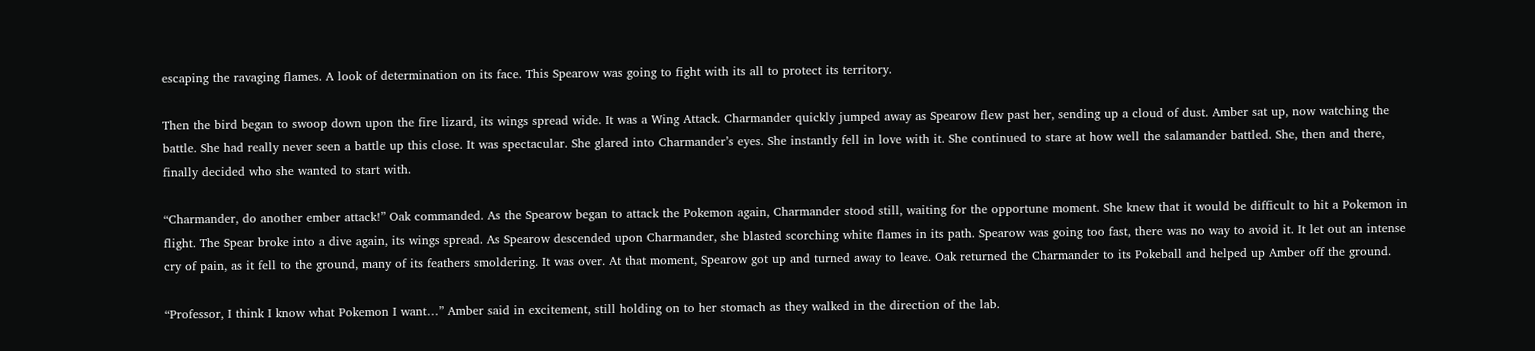escaping the ravaging flames. A look of determination on its face. This Spearow was going to fight with its all to protect its territory.

Then the bird began to swoop down upon the fire lizard, its wings spread wide. It was a Wing Attack. Charmander quickly jumped away as Spearow flew past her, sending up a cloud of dust. Amber sat up, now watching the battle. She had really never seen a battle up this close. It was spectacular. She glared into Charmander’s eyes. She instantly fell in love with it. She continued to stare at how well the salamander battled. She, then and there, finally decided who she wanted to start with.

“Charmander, do another ember attack!” Oak commanded. As the Spearow began to attack the Pokemon again, Charmander stood still, waiting for the opportune moment. She knew that it would be difficult to hit a Pokemon in flight. The Spear broke into a dive again, its wings spread. As Spearow descended upon Charmander, she blasted scorching white flames in its path. Spearow was going too fast, there was no way to avoid it. It let out an intense cry of pain, as it fell to the ground, many of its feathers smoldering. It was over. At that moment, Spearow got up and turned away to leave. Oak returned the Charmander to its Pokeball and helped up Amber off the ground.

“Professor, I think I know what Pokemon I want…” Amber said in excitement, still holding on to her stomach as they walked in the direction of the lab.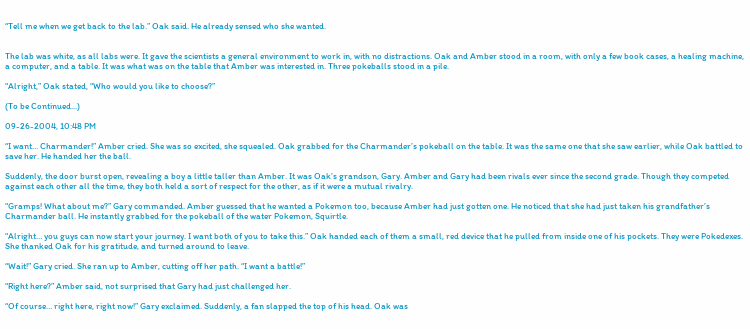“Tell me when we get back to the lab.” Oak said. He already sensed who she wanted.


The lab was white, as all labs were. It gave the scientists a general environment to work in, with no distractions. Oak and Amber stood in a room, with only a few book cases, a healing machine, a computer, and a table. It was what was on the table that Amber was interested in. Three pokeballs stood in a pile.

“Alright,” Oak stated, “Who would you like to choose?”

(To be Continued...)

09-26-2004, 10:48 PM

“I want… Charmander!” Amber cried. She was so excited, she squealed. Oak grabbed for the Charmander’s pokeball on the table. It was the same one that she saw earlier, while Oak battled to save her. He handed her the ball.

Suddenly, the door burst open, revealing a boy a little taller than Amber. It was Oak’s grandson, Gary. Amber and Gary had been rivals ever since the second grade. Though they competed against each other all the time, they both held a sort of respect for the other, as if it were a mutual rivalry.

“Gramps! What about me?” Gary commanded. Amber guessed that he wanted a Pokemon too, because Amber had just gotten one. He noticed that she had just taken his grandfather’s Charmander ball. He instantly grabbed for the pokeball of the water Pokemon, Squirtle.

“Alright… you guys can now start your journey. I want both of you to take this.” Oak handed each of them a small, red device that he pulled from inside one of his pockets. They were Pokedexes. She thanked Oak for his gratitude, and turned around to leave.

“Wait!” Gary cried. She ran up to Amber, cutting off her path. “I want a battle!”

“Right here?” Amber said, not surprised that Gary had just challenged her.

“Of course… right here, right now!” Gary exclaimed. Suddenly, a fan slapped the top of his head. Oak was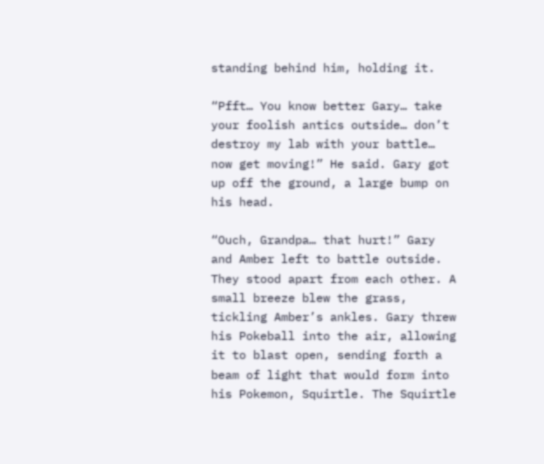standing behind him, holding it.

“Pfft… You know better Gary… take your foolish antics outside… don’t destroy my lab with your battle… now get moving!” He said. Gary got up off the ground, a large bump on his head.

“Ouch, Grandpa… that hurt!” Gary and Amber left to battle outside. They stood apart from each other. A small breeze blew the grass, tickling Amber’s ankles. Gary threw his Pokeball into the air, allowing it to blast open, sending forth a beam of light that would form into his Pokemon, Squirtle. The Squirtle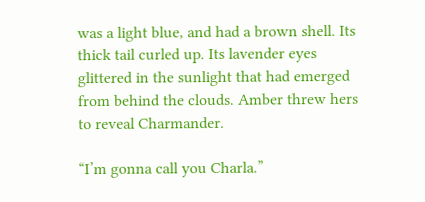was a light blue, and had a brown shell. Its thick tail curled up. Its lavender eyes glittered in the sunlight that had emerged from behind the clouds. Amber threw hers to reveal Charmander.

“I’m gonna call you Charla.”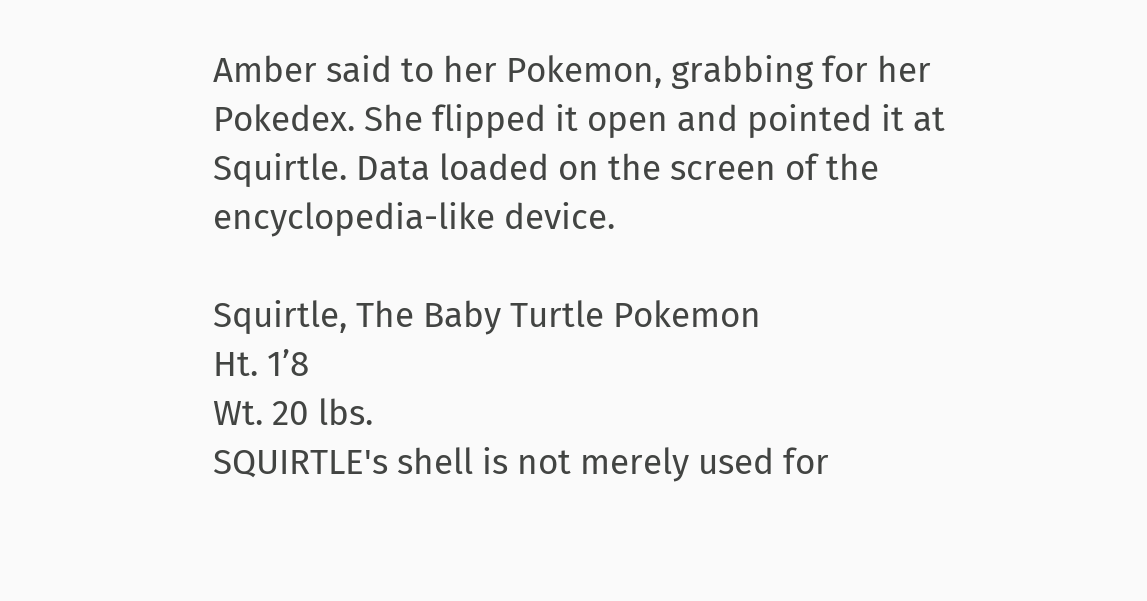Amber said to her Pokemon, grabbing for her Pokedex. She flipped it open and pointed it at Squirtle. Data loaded on the screen of the encyclopedia-like device.

Squirtle, The Baby Turtle Pokemon
Ht. 1’8
Wt. 20 lbs.
SQUIRTLE's shell is not merely used for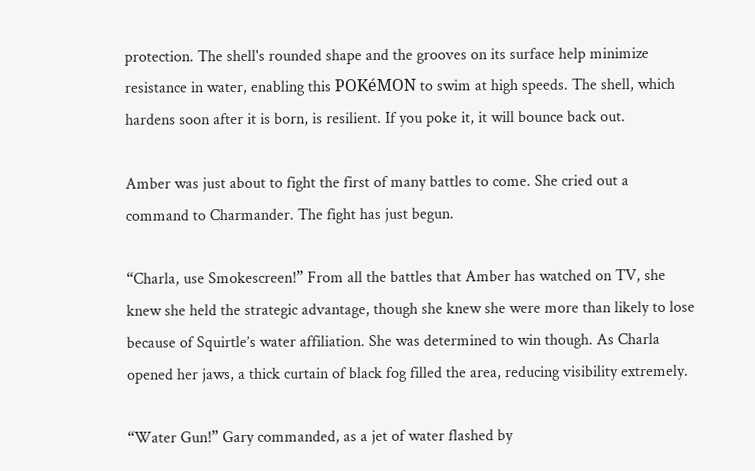protection. The shell's rounded shape and the grooves on its surface help minimize resistance in water, enabling this POKéMON to swim at high speeds. The shell, which hardens soon after it is born, is resilient. If you poke it, it will bounce back out.

Amber was just about to fight the first of many battles to come. She cried out a command to Charmander. The fight has just begun.

“Charla, use Smokescreen!” From all the battles that Amber has watched on TV, she knew she held the strategic advantage, though she knew she were more than likely to lose because of Squirtle’s water affiliation. She was determined to win though. As Charla opened her jaws, a thick curtain of black fog filled the area, reducing visibility extremely.

“Water Gun!” Gary commanded, as a jet of water flashed by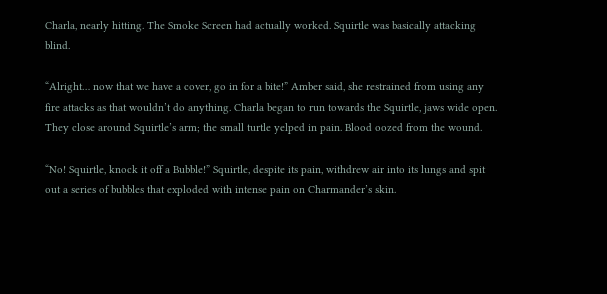Charla, nearly hitting. The Smoke Screen had actually worked. Squirtle was basically attacking blind.

“Alright… now that we have a cover, go in for a bite!” Amber said, she restrained from using any fire attacks as that wouldn’t do anything. Charla began to run towards the Squirtle, jaws wide open. They close around Squirtle’s arm; the small turtle yelped in pain. Blood oozed from the wound.

“No! Squirtle, knock it off a Bubble!” Squirtle, despite its pain, withdrew air into its lungs and spit out a series of bubbles that exploded with intense pain on Charmander’s skin.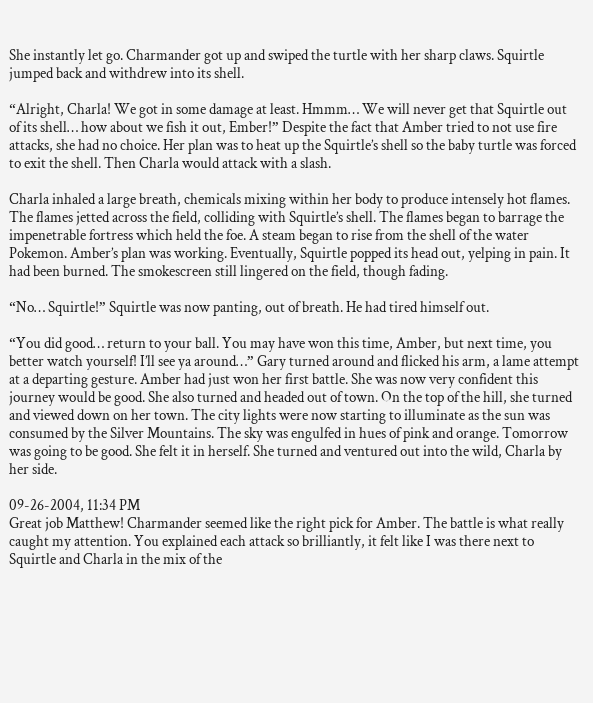She instantly let go. Charmander got up and swiped the turtle with her sharp claws. Squirtle jumped back and withdrew into its shell.

“Alright, Charla! We got in some damage at least. Hmmm… We will never get that Squirtle out of its shell… how about we fish it out, Ember!” Despite the fact that Amber tried to not use fire attacks, she had no choice. Her plan was to heat up the Squirtle’s shell so the baby turtle was forced to exit the shell. Then Charla would attack with a slash.

Charla inhaled a large breath, chemicals mixing within her body to produce intensely hot flames. The flames jetted across the field, colliding with Squirtle’s shell. The flames began to barrage the impenetrable fortress which held the foe. A steam began to rise from the shell of the water Pokemon. Amber’s plan was working. Eventually, Squirtle popped its head out, yelping in pain. It had been burned. The smokescreen still lingered on the field, though fading.

“No… Squirtle!” Squirtle was now panting, out of breath. He had tired himself out.

“You did good… return to your ball. You may have won this time, Amber, but next time, you better watch yourself! I’ll see ya around…” Gary turned around and flicked his arm, a lame attempt at a departing gesture. Amber had just won her first battle. She was now very confident this journey would be good. She also turned and headed out of town. On the top of the hill, she turned and viewed down on her town. The city lights were now starting to illuminate as the sun was consumed by the Silver Mountains. The sky was engulfed in hues of pink and orange. Tomorrow was going to be good. She felt it in herself. She turned and ventured out into the wild, Charla by her side.

09-26-2004, 11:34 PM
Great job Matthew! Charmander seemed like the right pick for Amber. The battle is what really caught my attention. You explained each attack so brilliantly, it felt like I was there next to Squirtle and Charla in the mix of the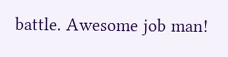battle. Awesome job man!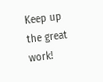Keep up the great work!